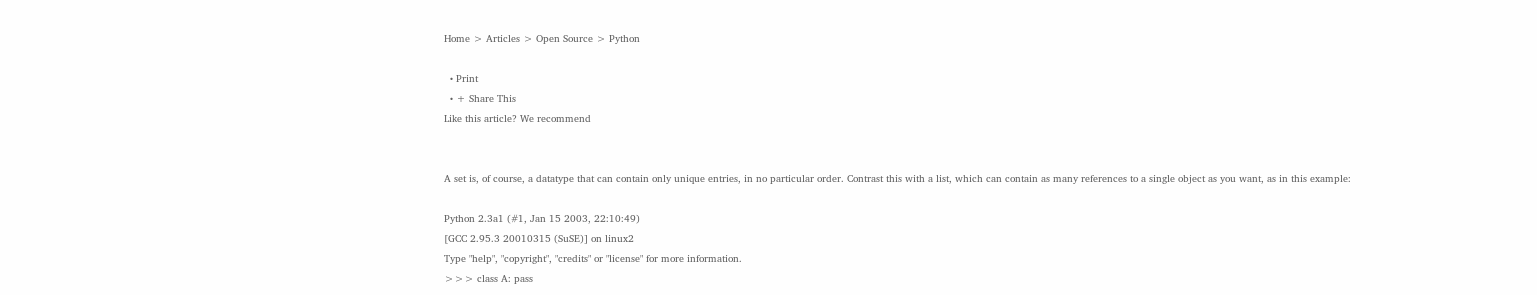Home > Articles > Open Source > Python

  • Print
  • + Share This
Like this article? We recommend


A set is, of course, a datatype that can contain only unique entries, in no particular order. Contrast this with a list, which can contain as many references to a single object as you want, as in this example:

Python 2.3a1 (#1, Jan 15 2003, 22:10:49)
[GCC 2.95.3 20010315 (SuSE)] on linux2
Type "help", "copyright", "credits" or "license" for more information.
>>> class A: pass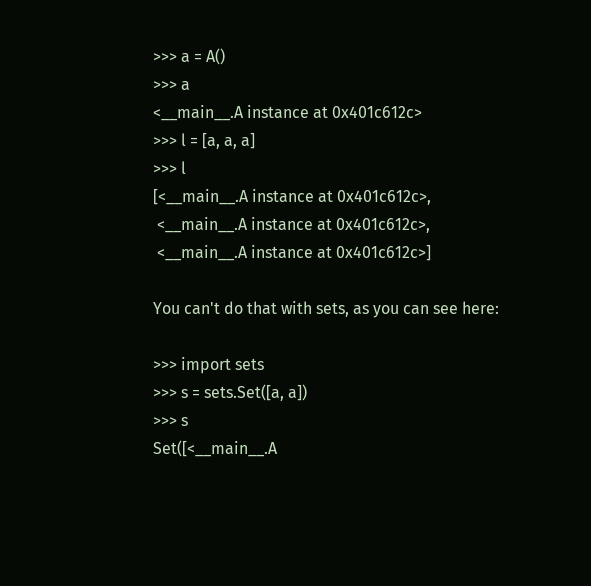>>> a = A()
>>> a
<__main__.A instance at 0x401c612c>
>>> l = [a, a, a]
>>> l
[<__main__.A instance at 0x401c612c>,
 <__main__.A instance at 0x401c612c>,
 <__main__.A instance at 0x401c612c>]

You can't do that with sets, as you can see here:

>>> import sets
>>> s = sets.Set([a, a])
>>> s
Set([<__main__.A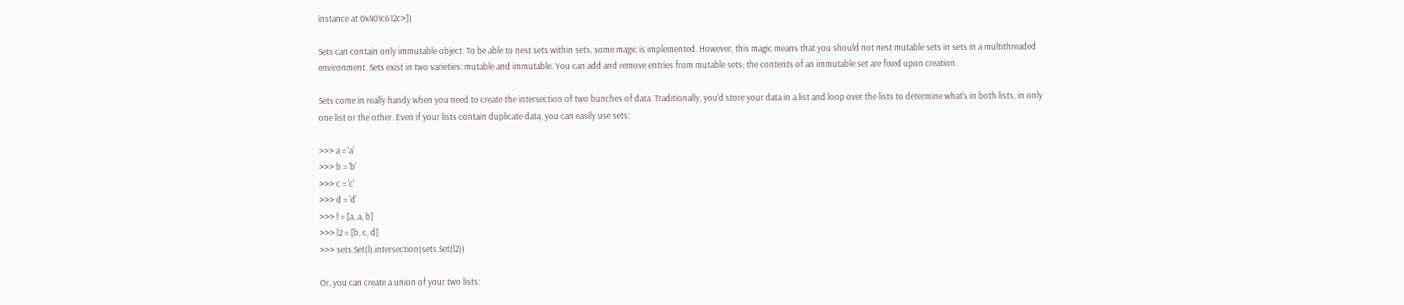instance at 0x401c612c>])

Sets can contain only immutable object. To be able to nest sets within sets, some magic is implemented. However, this magic means that you should not nest mutable sets in sets in a multithreaded environment. Sets exist in two varieties: mutable and immutable. You can add and remove entries from mutable sets; the contents of an immutable set are fixed upon creation.

Sets come in really handy when you need to create the intersection of two bunches of data. Traditionally, you'd store your data in a list and loop over the lists to determine what's in both lists, in only one list or the other. Even if your lists contain duplicate data, you can easily use sets:

>>> a = 'a'
>>> b = 'b'
>>> c = 'c'
>>> d = 'd'
>>> l = [a, a, b]
>>> l2 = [b, c, d]
>>> sets.Set(l).intersection(sets.Set(l2))

Or, you can create a union of your two lists: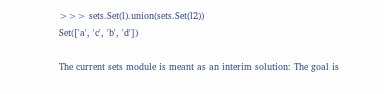>>> sets.Set(l).union(sets.Set(l2))
Set(['a', 'c', 'b', 'd'])

The current sets module is meant as an interim solution: The goal is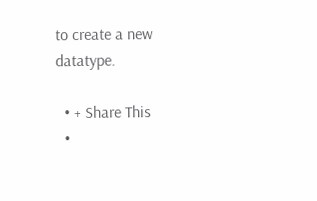to create a new datatype.

  • + Share This
  •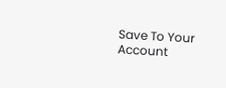Save To Your Account